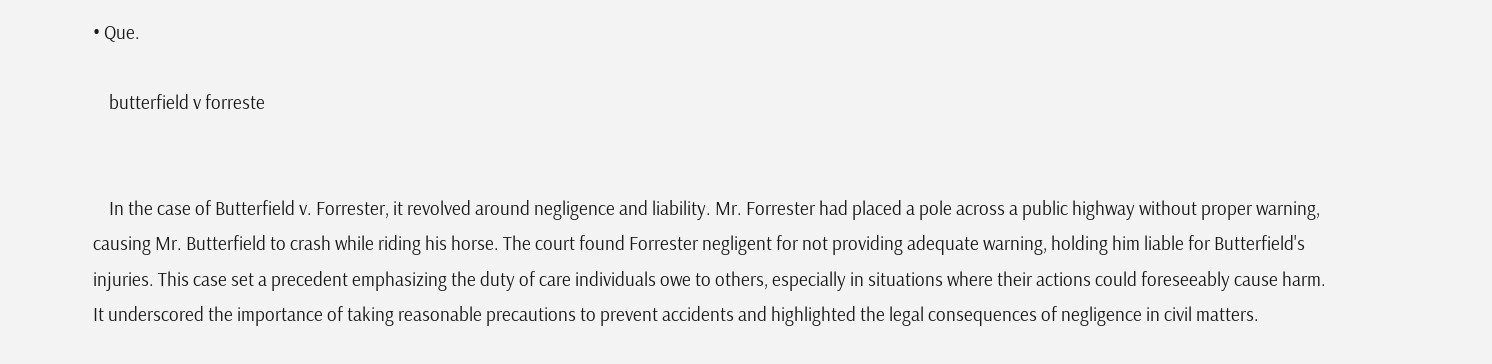• Que.

    butterfield v forreste


    In the case of Butterfield v. Forrester, it revolved around negligence and liability. Mr. Forrester had placed a pole across a public highway without proper warning, causing Mr. Butterfield to crash while riding his horse. The court found Forrester negligent for not providing adequate warning, holding him liable for Butterfield's injuries. This case set a precedent emphasizing the duty of care individuals owe to others, especially in situations where their actions could foreseeably cause harm. It underscored the importance of taking reasonable precautions to prevent accidents and highlighted the legal consequences of negligence in civil matters.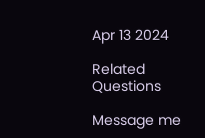Apr 13 2024

Related Questions

Message me